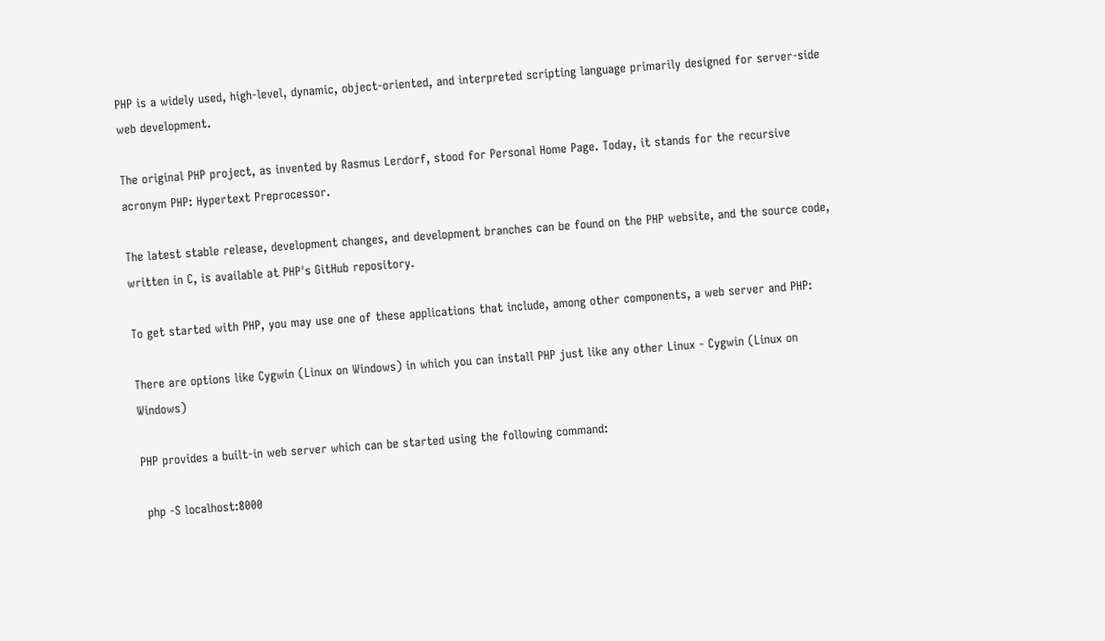PHP is a widely used, high-level, dynamic, object-oriented, and interpreted scripting language primarily designed for server-side web development.

The original PHP project, as invented by Rasmus Lerdorf, stood for Personal Home Page. Today, it stands for the recursive acronym PHP: Hypertext Preprocessor.

The latest stable release, development changes, and development branches can be found on the PHP website, and the source code, written in C, is available at PHP's GitHub repository.

To get started with PHP, you may use one of these applications that include, among other components, a web server and PHP:

There are options like Cygwin (Linux on Windows) in which you can install PHP just like any other Linux - Cygwin (Linux on Windows)

PHP provides a built-in web server which can be started using the following command:

 php -S localhost:8000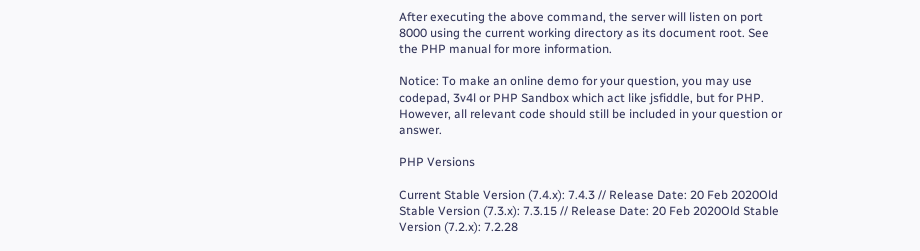After executing the above command, the server will listen on port 8000 using the current working directory as its document root. See the PHP manual for more information.

Notice: To make an online demo for your question, you may use codepad, 3v4l or PHP Sandbox which act like jsfiddle, but for PHP. However, all relevant code should still be included in your question or answer.

PHP Versions

Current Stable Version (7.4.x): 7.4.3 // Release Date: 20 Feb 2020Old Stable Version (7.3.x): 7.3.15 // Release Date: 20 Feb 2020Old Stable Version (7.2.x): 7.2.28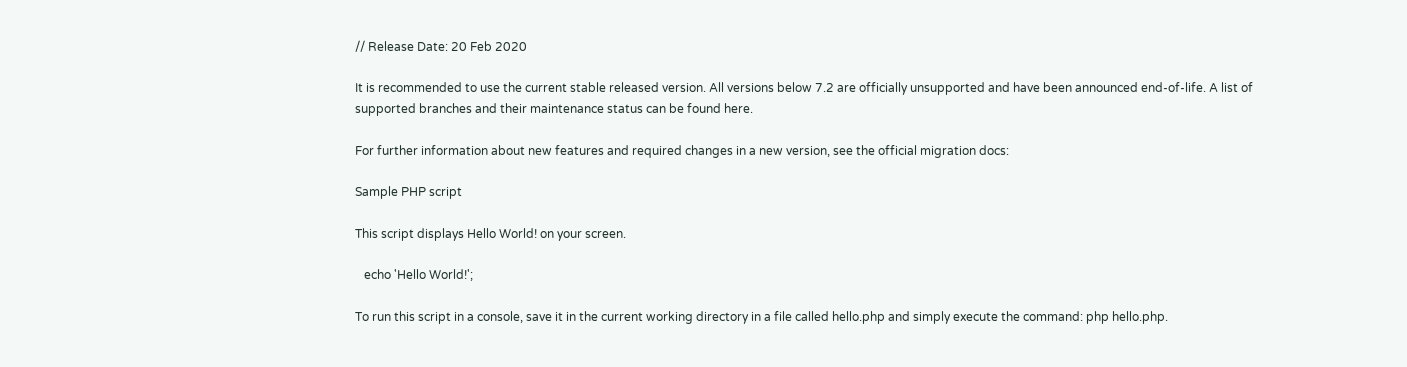// Release Date: 20 Feb 2020

It is recommended to use the current stable released version. All versions below 7.2 are officially unsupported and have been announced end-of-life. A list of supported branches and their maintenance status can be found here.

For further information about new features and required changes in a new version, see the official migration docs:

Sample PHP script

This script displays Hello World! on your screen.

   echo 'Hello World!';

To run this script in a console, save it in the current working directory in a file called hello.php and simply execute the command: php hello.php.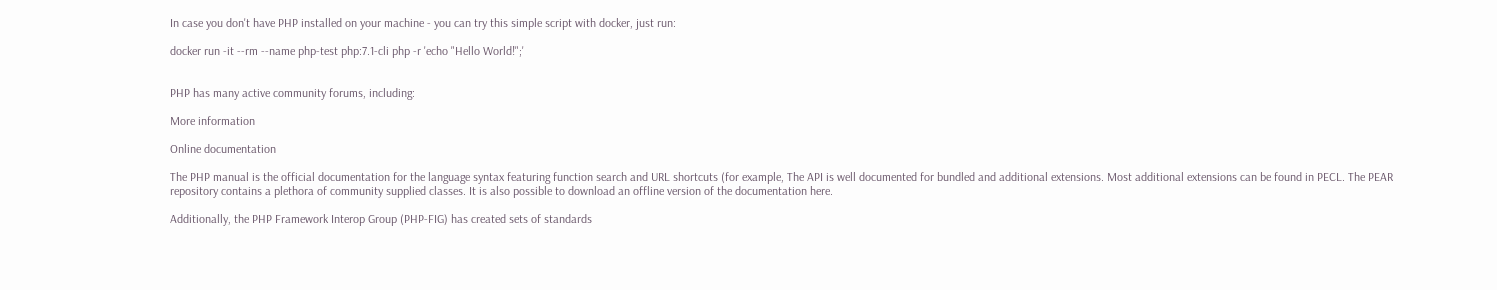In case you don't have PHP installed on your machine - you can try this simple script with docker, just run:

docker run -it --rm --name php-test php:7.1-cli php -r 'echo "Hello World!";'


PHP has many active community forums, including:

More information

Online documentation

The PHP manual is the official documentation for the language syntax featuring function search and URL shortcuts (for example, The API is well documented for bundled and additional extensions. Most additional extensions can be found in PECL. The PEAR repository contains a plethora of community supplied classes. It is also possible to download an offline version of the documentation here.

Additionally, the PHP Framework Interop Group (PHP-FIG) has created sets of standards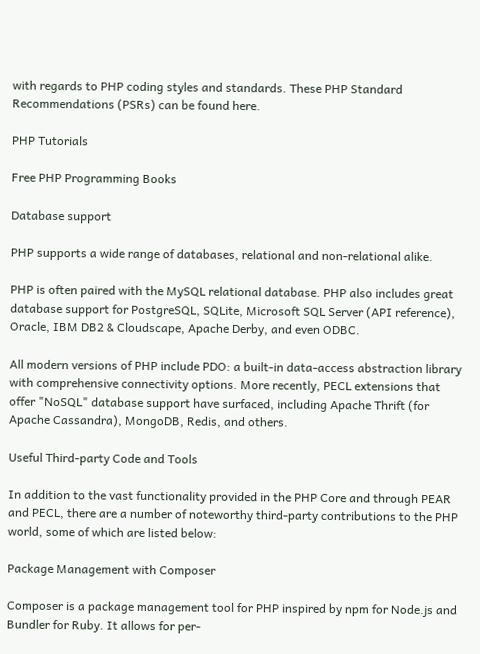with regards to PHP coding styles and standards. These PHP Standard Recommendations (PSRs) can be found here.

PHP Tutorials

Free PHP Programming Books

Database support

PHP supports a wide range of databases, relational and non-relational alike.

PHP is often paired with the MySQL relational database. PHP also includes great database support for PostgreSQL, SQLite, Microsoft SQL Server (API reference), Oracle, IBM DB2 & Cloudscape, Apache Derby, and even ODBC.

All modern versions of PHP include PDO: a built-in data-access abstraction library with comprehensive connectivity options. More recently, PECL extensions that offer "NoSQL" database support have surfaced, including Apache Thrift (for Apache Cassandra), MongoDB, Redis, and others.

Useful Third-party Code and Tools

In addition to the vast functionality provided in the PHP Core and through PEAR and PECL, there are a number of noteworthy third-party contributions to the PHP world, some of which are listed below:

Package Management with Composer

Composer is a package management tool for PHP inspired by npm for Node.js and Bundler for Ruby. It allows for per-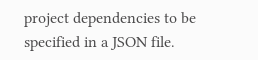project dependencies to be specified in a JSON file.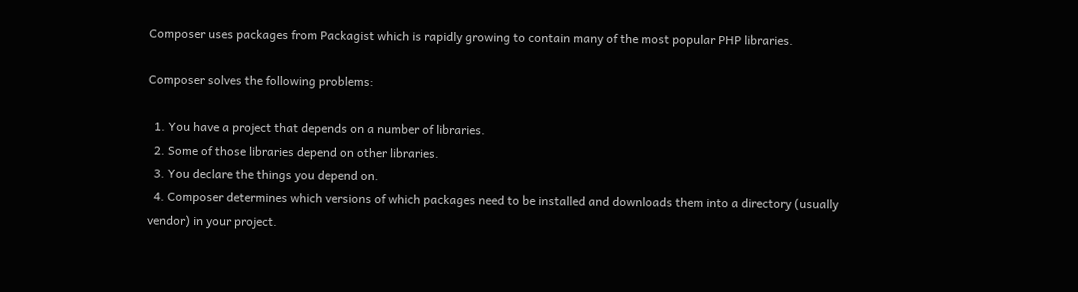Composer uses packages from Packagist which is rapidly growing to contain many of the most popular PHP libraries.

Composer solves the following problems:

  1. You have a project that depends on a number of libraries.
  2. Some of those libraries depend on other libraries.
  3. You declare the things you depend on.
  4. Composer determines which versions of which packages need to be installed and downloads them into a directory (usually vendor) in your project.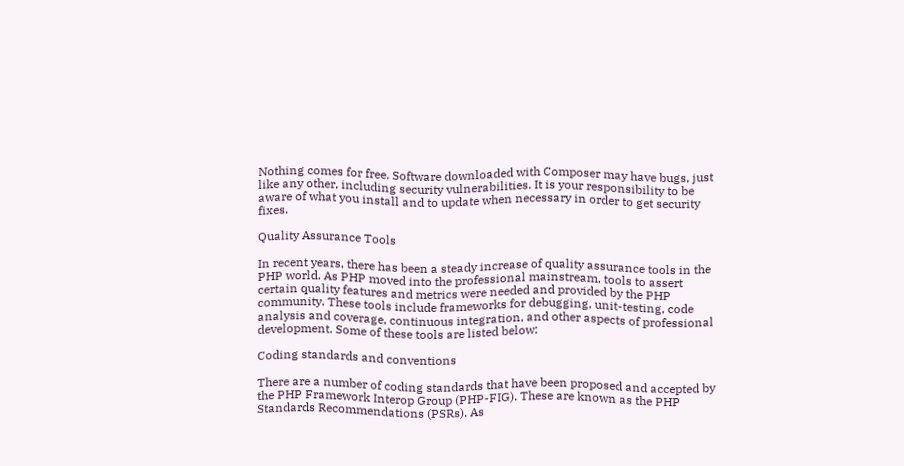Nothing comes for free. Software downloaded with Composer may have bugs, just like any other, including security vulnerabilities. It is your responsibility to be aware of what you install and to update when necessary in order to get security fixes.

Quality Assurance Tools

In recent years, there has been a steady increase of quality assurance tools in the PHP world. As PHP moved into the professional mainstream, tools to assert certain quality features and metrics were needed and provided by the PHP community. These tools include frameworks for debugging, unit-testing, code analysis and coverage, continuous integration, and other aspects of professional development. Some of these tools are listed below:

Coding standards and conventions

There are a number of coding standards that have been proposed and accepted by the PHP Framework Interop Group (PHP-FIG). These are known as the PHP Standards Recommendations (PSRs). As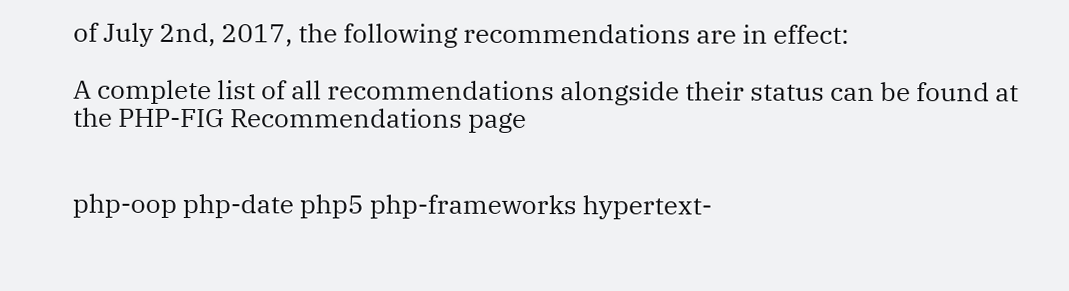of July 2nd, 2017, the following recommendations are in effect:

A complete list of all recommendations alongside their status can be found at the PHP-FIG Recommendations page


php-oop php-date php5 php-frameworks hypertext-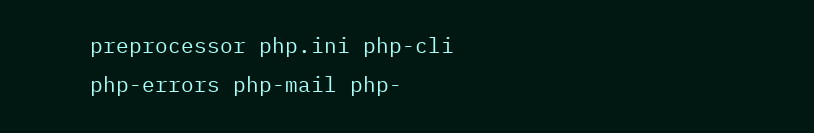preprocessor php.ini php-cli php-errors php-mail php-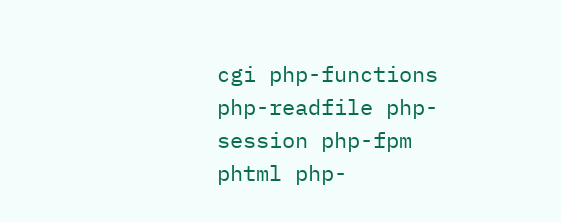cgi php-functions php-readfile php-session php-fpm phtml php-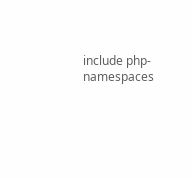include php-namespaces